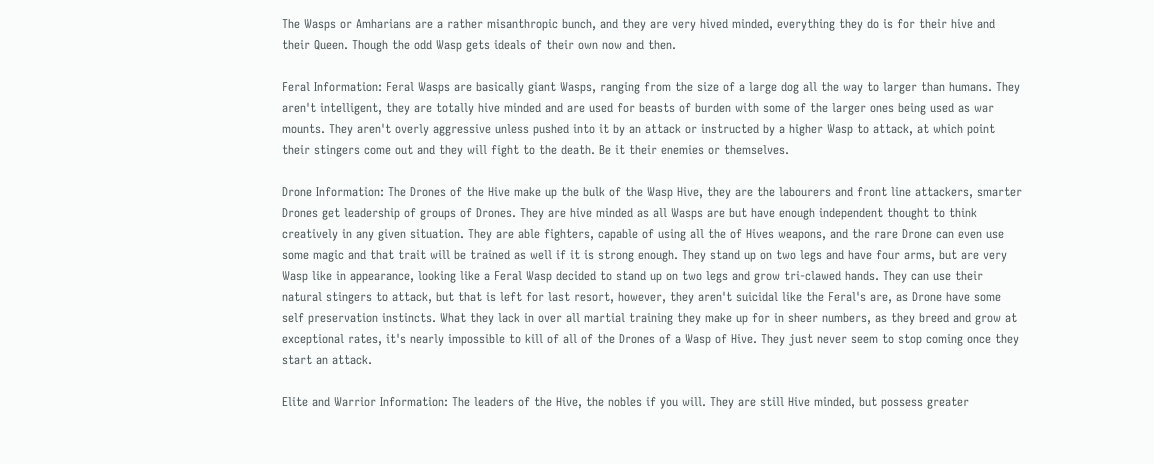The Wasps or Amharians are a rather misanthropic bunch, and they are very hived minded, everything they do is for their hive and their Queen. Though the odd Wasp gets ideals of their own now and then.

Feral Information: Feral Wasps are basically giant Wasps, ranging from the size of a large dog all the way to larger than humans. They aren't intelligent, they are totally hive minded and are used for beasts of burden with some of the larger ones being used as war mounts. They aren't overly aggressive unless pushed into it by an attack or instructed by a higher Wasp to attack, at which point their stingers come out and they will fight to the death. Be it their enemies or themselves.

Drone Information: The Drones of the Hive make up the bulk of the Wasp Hive, they are the labourers and front line attackers, smarter Drones get leadership of groups of Drones. They are hive minded as all Wasps are but have enough independent thought to think creatively in any given situation. They are able fighters, capable of using all the of Hives weapons, and the rare Drone can even use some magic and that trait will be trained as well if it is strong enough. They stand up on two legs and have four arms, but are very Wasp like in appearance, looking like a Feral Wasp decided to stand up on two legs and grow tri-clawed hands. They can use their natural stingers to attack, but that is left for last resort, however, they aren't suicidal like the Feral's are, as Drone have some self preservation instincts. What they lack in over all martial training they make up for in sheer numbers, as they breed and grow at exceptional rates, it's nearly impossible to kill of all of the Drones of a Wasp of Hive. They just never seem to stop coming once they start an attack.

Elite and Warrior Information: The leaders of the Hive, the nobles if you will. They are still Hive minded, but possess greater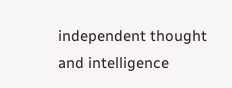independent thought and intelligence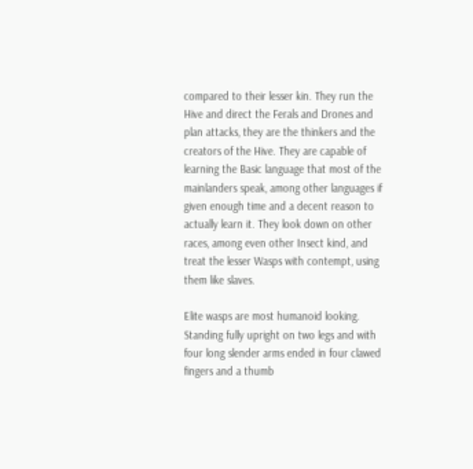compared to their lesser kin. They run the Hive and direct the Ferals and Drones and plan attacks, they are the thinkers and the creators of the Hive. They are capable of learning the Basic language that most of the mainlanders speak, among other languages if given enough time and a decent reason to actually learn it. They look down on other races, among even other Insect kind, and treat the lesser Wasps with contempt, using them like slaves.

Elite wasps are most humanoid looking. Standing fully upright on two legs and with four long slender arms ended in four clawed fingers and a thumb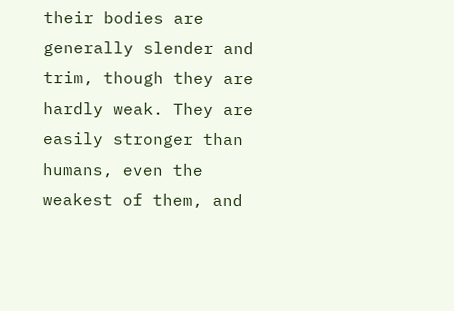their bodies are generally slender and trim, though they are hardly weak. They are easily stronger than humans, even the weakest of them, and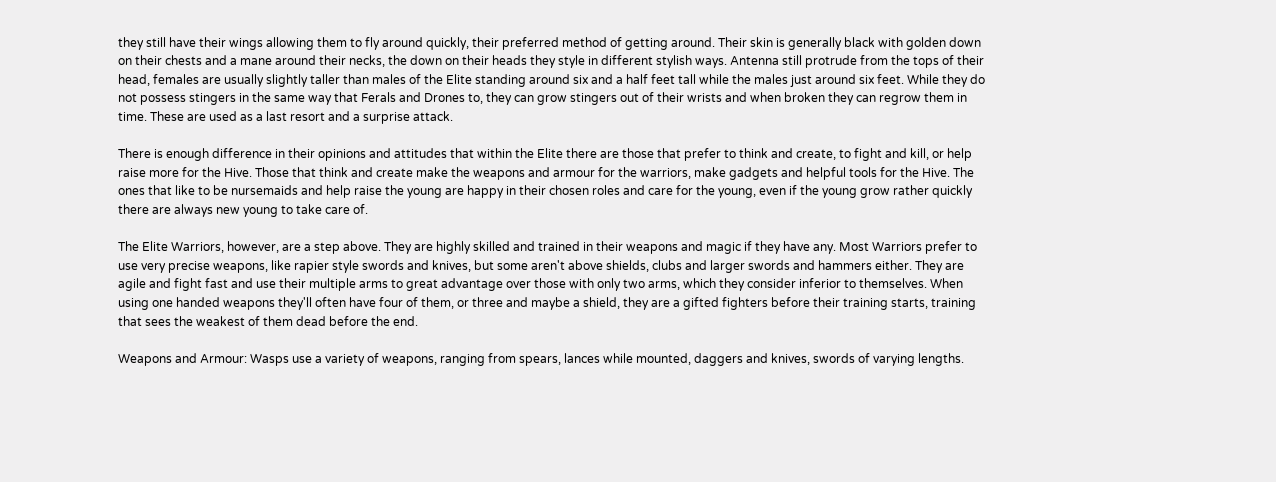they still have their wings allowing them to fly around quickly, their preferred method of getting around. Their skin is generally black with golden down on their chests and a mane around their necks, the down on their heads they style in different stylish ways. Antenna still protrude from the tops of their head, females are usually slightly taller than males of the Elite standing around six and a half feet tall while the males just around six feet. While they do not possess stingers in the same way that Ferals and Drones to, they can grow stingers out of their wrists and when broken they can regrow them in time. These are used as a last resort and a surprise attack.

There is enough difference in their opinions and attitudes that within the Elite there are those that prefer to think and create, to fight and kill, or help raise more for the Hive. Those that think and create make the weapons and armour for the warriors, make gadgets and helpful tools for the Hive. The ones that like to be nursemaids and help raise the young are happy in their chosen roles and care for the young, even if the young grow rather quickly there are always new young to take care of.

The Elite Warriors, however, are a step above. They are highly skilled and trained in their weapons and magic if they have any. Most Warriors prefer to use very precise weapons, like rapier style swords and knives, but some aren't above shields, clubs and larger swords and hammers either. They are agile and fight fast and use their multiple arms to great advantage over those with only two arms, which they consider inferior to themselves. When using one handed weapons they'll often have four of them, or three and maybe a shield, they are a gifted fighters before their training starts, training that sees the weakest of them dead before the end.

Weapons and Armour: Wasps use a variety of weapons, ranging from spears, lances while mounted, daggers and knives, swords of varying lengths.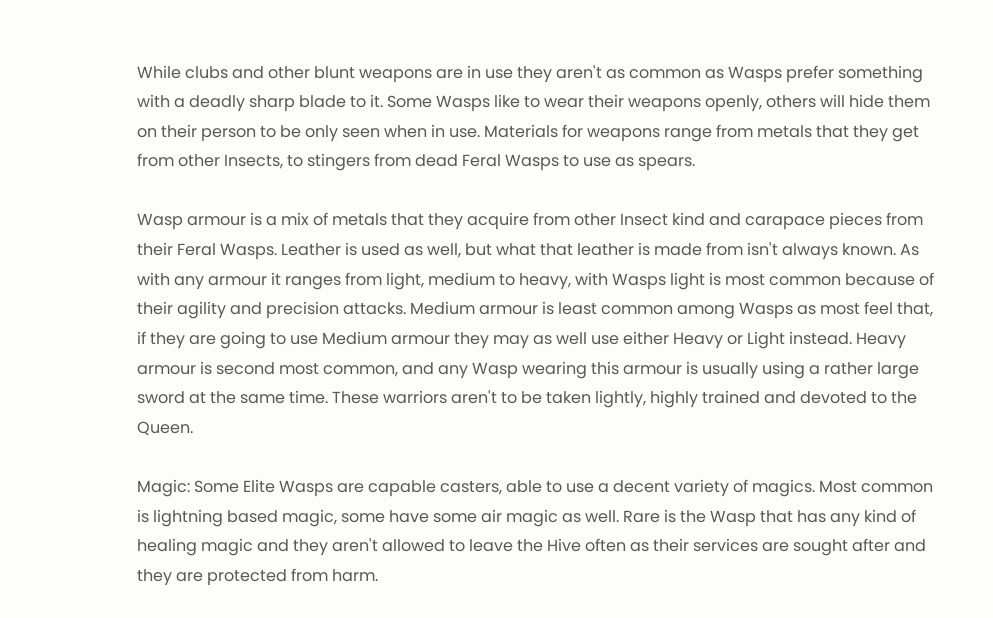While clubs and other blunt weapons are in use they aren't as common as Wasps prefer something with a deadly sharp blade to it. Some Wasps like to wear their weapons openly, others will hide them on their person to be only seen when in use. Materials for weapons range from metals that they get from other Insects, to stingers from dead Feral Wasps to use as spears.

Wasp armour is a mix of metals that they acquire from other Insect kind and carapace pieces from their Feral Wasps. Leather is used as well, but what that leather is made from isn't always known. As with any armour it ranges from light, medium to heavy, with Wasps light is most common because of their agility and precision attacks. Medium armour is least common among Wasps as most feel that, if they are going to use Medium armour they may as well use either Heavy or Light instead. Heavy armour is second most common, and any Wasp wearing this armour is usually using a rather large sword at the same time. These warriors aren't to be taken lightly, highly trained and devoted to the Queen.

Magic: Some Elite Wasps are capable casters, able to use a decent variety of magics. Most common is lightning based magic, some have some air magic as well. Rare is the Wasp that has any kind of healing magic and they aren't allowed to leave the Hive often as their services are sought after and they are protected from harm.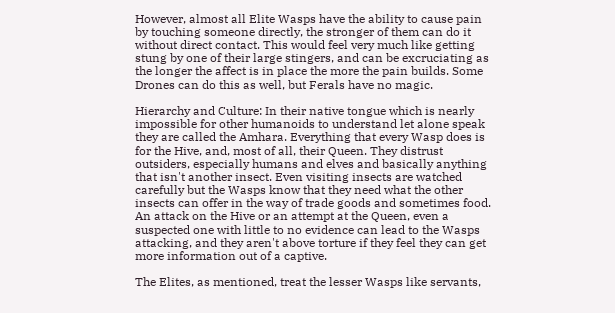However, almost all Elite Wasps have the ability to cause pain by touching someone directly, the stronger of them can do it without direct contact. This would feel very much like getting stung by one of their large stingers, and can be excruciating as the longer the affect is in place the more the pain builds. Some Drones can do this as well, but Ferals have no magic.

Hierarchy and Culture: In their native tongue which is nearly impossible for other humanoids to understand let alone speak they are called the Amhara. Everything that every Wasp does is for the Hive, and, most of all, their Queen. They distrust outsiders, especially humans and elves and basically anything that isn't another insect. Even visiting insects are watched carefully but the Wasps know that they need what the other insects can offer in the way of trade goods and sometimes food. An attack on the Hive or an attempt at the Queen, even a suspected one with little to no evidence can lead to the Wasps attacking, and they aren't above torture if they feel they can get more information out of a captive.

The Elites, as mentioned, treat the lesser Wasps like servants,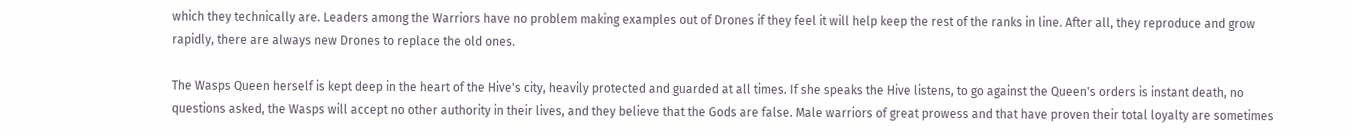which they technically are. Leaders among the Warriors have no problem making examples out of Drones if they feel it will help keep the rest of the ranks in line. After all, they reproduce and grow rapidly, there are always new Drones to replace the old ones.

The Wasps Queen herself is kept deep in the heart of the Hive's city, heavily protected and guarded at all times. If she speaks the Hive listens, to go against the Queen's orders is instant death, no questions asked, the Wasps will accept no other authority in their lives, and they believe that the Gods are false. Male warriors of great prowess and that have proven their total loyalty are sometimes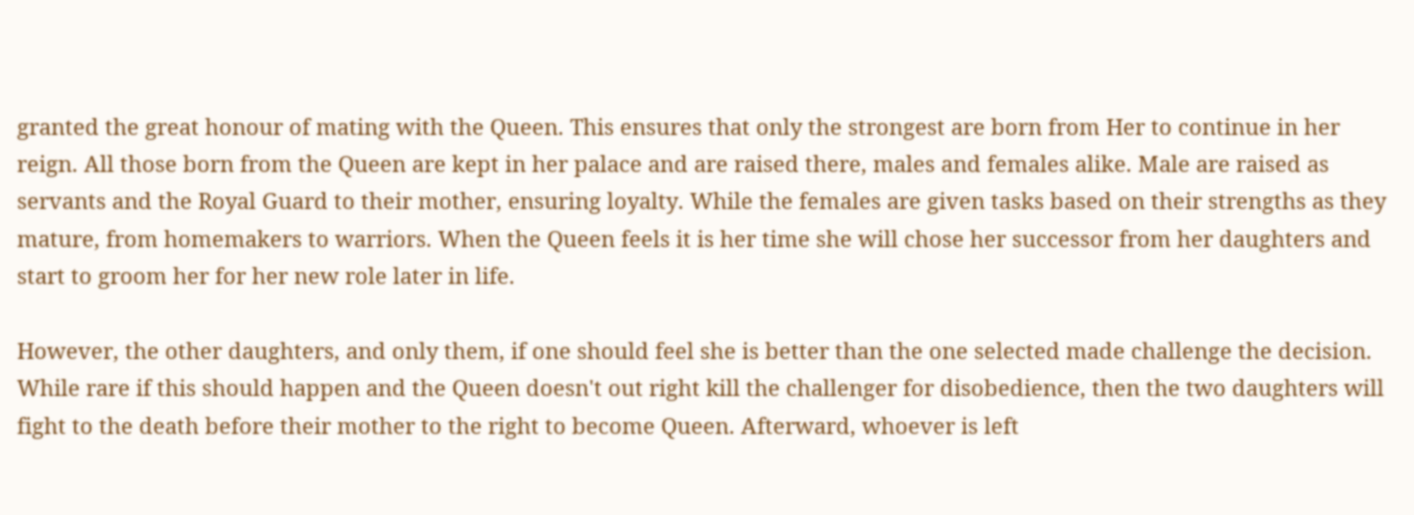granted the great honour of mating with the Queen. This ensures that only the strongest are born from Her to continue in her reign. All those born from the Queen are kept in her palace and are raised there, males and females alike. Male are raised as servants and the Royal Guard to their mother, ensuring loyalty. While the females are given tasks based on their strengths as they mature, from homemakers to warriors. When the Queen feels it is her time she will chose her successor from her daughters and start to groom her for her new role later in life.

However, the other daughters, and only them, if one should feel she is better than the one selected made challenge the decision. While rare if this should happen and the Queen doesn't out right kill the challenger for disobedience, then the two daughters will fight to the death before their mother to the right to become Queen. Afterward, whoever is left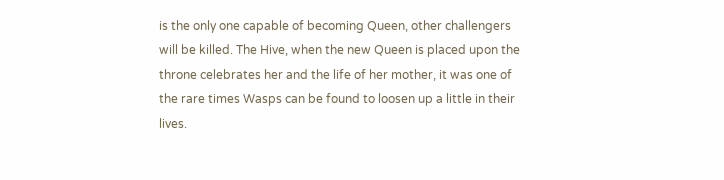is the only one capable of becoming Queen, other challengers will be killed. The Hive, when the new Queen is placed upon the throne celebrates her and the life of her mother, it was one of the rare times Wasps can be found to loosen up a little in their lives.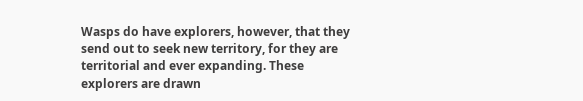Wasps do have explorers, however, that they send out to seek new territory, for they are territorial and ever expanding. These explorers are drawn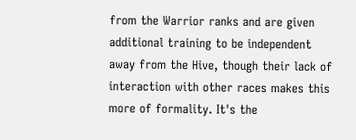from the Warrior ranks and are given additional training to be independent away from the Hive, though their lack of interaction with other races makes this more of formality. It's the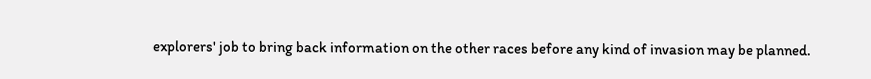explorers' job to bring back information on the other races before any kind of invasion may be planned.